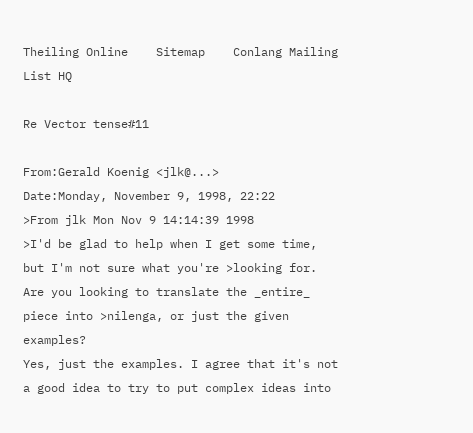Theiling Online    Sitemap    Conlang Mailing List HQ

Re Vector tense#11

From:Gerald Koenig <jlk@...>
Date:Monday, November 9, 1998, 22:22
>From jlk Mon Nov 9 14:14:39 1998
>I'd be glad to help when I get some time, but I'm not sure what you're >looking for. Are you looking to translate the _entire_ piece into >nilenga, or just the given examples?
Yes, just the examples. I agree that it's not a good idea to try to put complex ideas into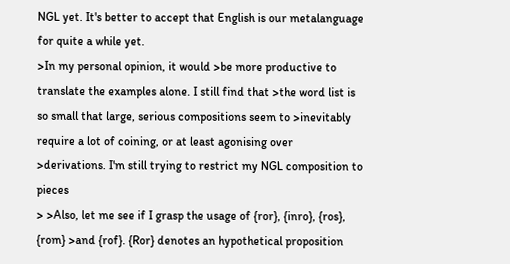NGL yet. It's better to accept that English is our metalanguage for quite a while yet.
>In my personal opinion, it would >be more productive to translate the examples alone. I still find that >the word list is so small that large, serious compositions seem to >inevitably require a lot of coining, or at least agonising over >derivations. I'm still trying to restrict my NGL composition to pieces
> >Also, let me see if I grasp the usage of {ror}, {inro}, {ros}, {rom} >and {rof}. {Ror} denotes an hypothetical proposition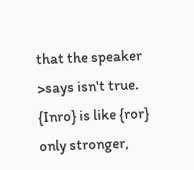that the speaker >says isn't true. {Inro} is like {ror} only stronger,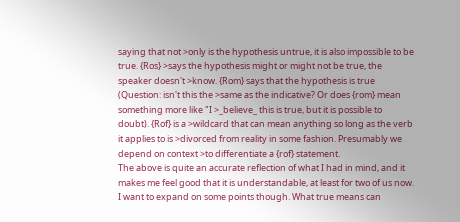saying that not >only is the hypothesis untrue, it is also impossible to be true. {Ros} >says the hypothesis might or might not be true, the speaker doesn't >know. {Rom} says that the hypothesis is true (Question: isn't this the >same as the indicative? Or does {rom} mean something more like "I >_believe_ this is true, but it is possible to doubt). {Rof} is a >wildcard that can mean anything so long as the verb it applies to is >divorced from reality in some fashion. Presumably we depend on context >to differentiate a {rof} statement.
The above is quite an accurate reflection of what I had in mind, and it makes me feel good that it is understandable, at least for two of us now. I want to expand on some points though. What true means can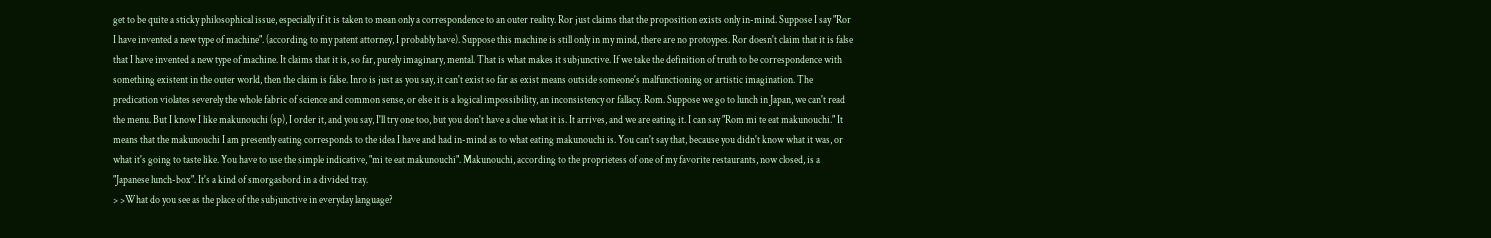get to be quite a sticky philosophical issue, especially if it is taken to mean only a correspondence to an outer reality. Ror just claims that the proposition exists only in-mind. Suppose I say "Ror I have invented a new type of machine". (according to my patent attorney, I probably have). Suppose this machine is still only in my mind, there are no protoypes. Ror doesn't claim that it is false that I have invented a new type of machine. It claims that it is, so far, purely imaginary, mental. That is what makes it subjunctive. If we take the definition of truth to be correspondence with something existent in the outer world, then the claim is false. Inro is just as you say, it can't exist so far as exist means outside someone's malfunctioning or artistic imagination. The predication violates severely the whole fabric of science and common sense, or else it is a logical impossibility, an inconsistency or fallacy. Rom. Suppose we go to lunch in Japan, we can't read the menu. But I know I like makunouchi (sp), I order it, and you say, I'll try one too, but you don't have a clue what it is. It arrives, and we are eating it. I can say "Rom mi te eat makunouchi." It means that the makunouchi I am presently eating corresponds to the idea I have and had in-mind as to what eating makunouchi is. You can't say that, because you didn't know what it was, or what it's going to taste like. You have to use the simple indicative, "mi te eat makunouchi". Makunouchi, according to the proprietess of one of my favorite restaurants, now closed, is a "Japanese lunch-box". It's a kind of smorgasbord in a divided tray.
> >What do you see as the place of the subjunctive in everyday language?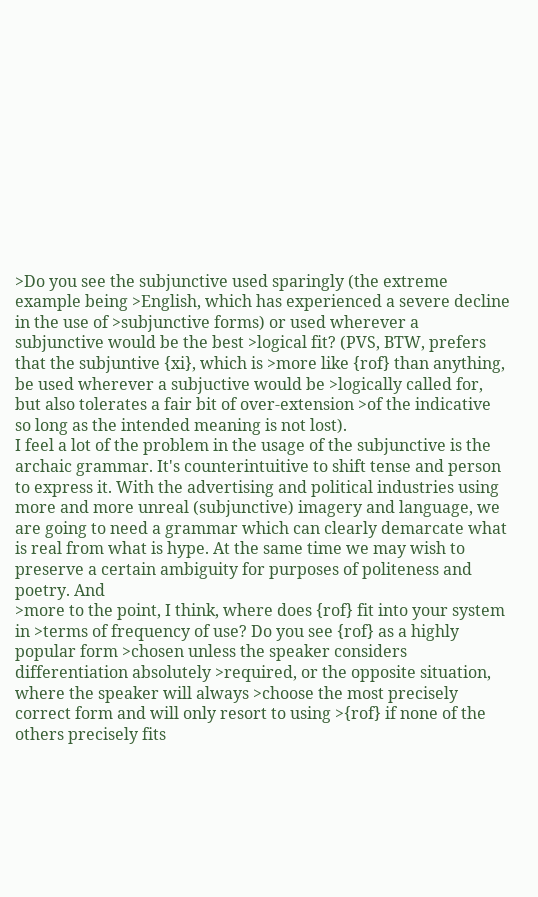>Do you see the subjunctive used sparingly (the extreme example being >English, which has experienced a severe decline in the use of >subjunctive forms) or used wherever a subjunctive would be the best >logical fit? (PVS, BTW, prefers that the subjuntive {xi}, which is >more like {rof} than anything, be used wherever a subjuctive would be >logically called for, but also tolerates a fair bit of over-extension >of the indicative so long as the intended meaning is not lost).
I feel a lot of the problem in the usage of the subjunctive is the archaic grammar. It's counterintuitive to shift tense and person to express it. With the advertising and political industries using more and more unreal (subjunctive) imagery and language, we are going to need a grammar which can clearly demarcate what is real from what is hype. At the same time we may wish to preserve a certain ambiguity for purposes of politeness and poetry. And
>more to the point, I think, where does {rof} fit into your system in >terms of frequency of use? Do you see {rof} as a highly popular form >chosen unless the speaker considers differentiation absolutely >required, or the opposite situation, where the speaker will always >choose the most precisely correct form and will only resort to using >{rof} if none of the others precisely fits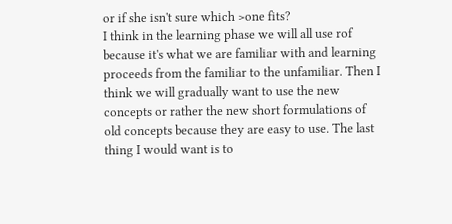or if she isn't sure which >one fits?
I think in the learning phase we will all use rof because it's what we are familiar with and learning proceeds from the familiar to the unfamiliar. Then I think we will gradually want to use the new concepts or rather the new short formulations of old concepts because they are easy to use. The last thing I would want is to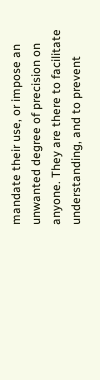mandate their use, or impose an unwanted degree of precision on anyone. They are there to facilitate understanding, and to prevent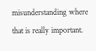misunderstanding where that is really important.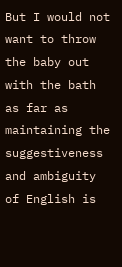But I would not want to throw the baby out with the bath as far as maintaining the suggestiveness and ambiguity of English is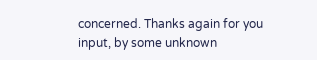concerned. Thanks again for you input, by some unknown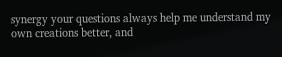synergy your questions always help me understand my own creations better, and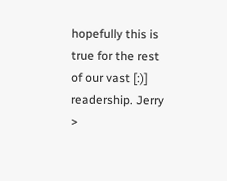hopefully this is true for the rest of our vast [:)] readership. Jerry
>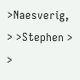>Naesverig, > >Stephen > >